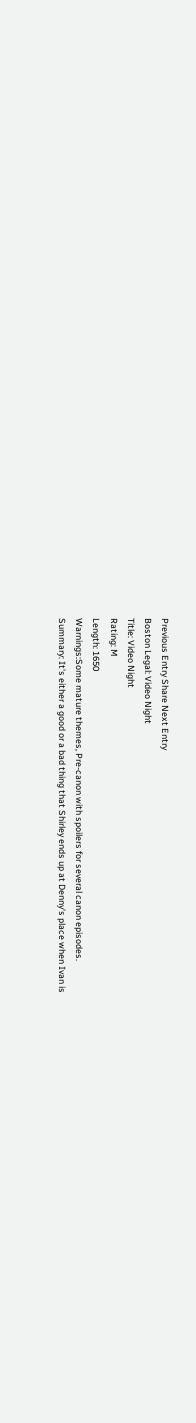Previous Entry Share Next Entry
Boston Legal: Video Night
Title: Video Night
Rating: M
Length: 1650
Warnings:Some mature themes, Pre-canon with spoilers for several canon episodes.
Summary: It's either a good or a bad thing that Shirley ends up at Denny's place when Ivan is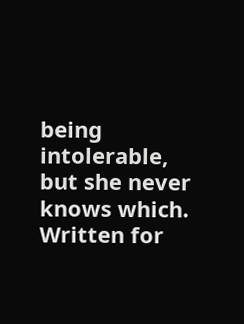being intolerable, but she never knows which. Written for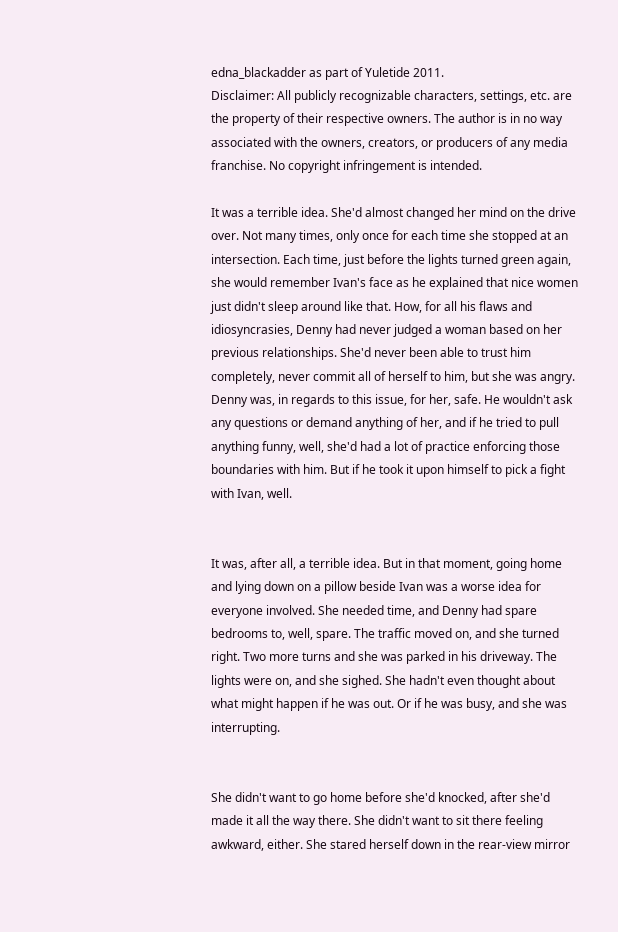edna_blackadder as part of Yuletide 2011.
Disclaimer: All publicly recognizable characters, settings, etc. are the property of their respective owners. The author is in no way associated with the owners, creators, or producers of any media franchise. No copyright infringement is intended.

It was a terrible idea. She'd almost changed her mind on the drive over. Not many times, only once for each time she stopped at an intersection. Each time, just before the lights turned green again, she would remember Ivan's face as he explained that nice women just didn't sleep around like that. How, for all his flaws and idiosyncrasies, Denny had never judged a woman based on her previous relationships. She'd never been able to trust him completely, never commit all of herself to him, but she was angry. Denny was, in regards to this issue, for her, safe. He wouldn't ask any questions or demand anything of her, and if he tried to pull anything funny, well, she'd had a lot of practice enforcing those boundaries with him. But if he took it upon himself to pick a fight with Ivan, well.


It was, after all, a terrible idea. But in that moment, going home and lying down on a pillow beside Ivan was a worse idea for everyone involved. She needed time, and Denny had spare bedrooms to, well, spare. The traffic moved on, and she turned right. Two more turns and she was parked in his driveway. The lights were on, and she sighed. She hadn't even thought about what might happen if he was out. Or if he was busy, and she was interrupting.


She didn't want to go home before she'd knocked, after she'd made it all the way there. She didn't want to sit there feeling awkward, either. She stared herself down in the rear-view mirror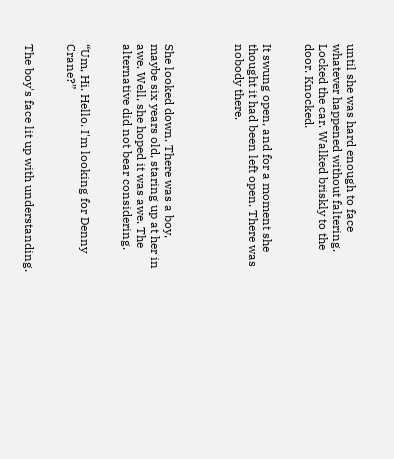until she was hard enough to face whatever happened without faltering. Locked the car. Walked briskly to the door. Knocked.


It swung open, and for a moment she thought it had been left open. There was nobody there.




She looked down. There was a boy, maybe six years old, staring up at her in awe. Well, she hoped it was awe. The alternative did not bear considering.


“Um, Hi. Hello. I'm looking for Denny Crane?”


The boy's face lit up with understanding.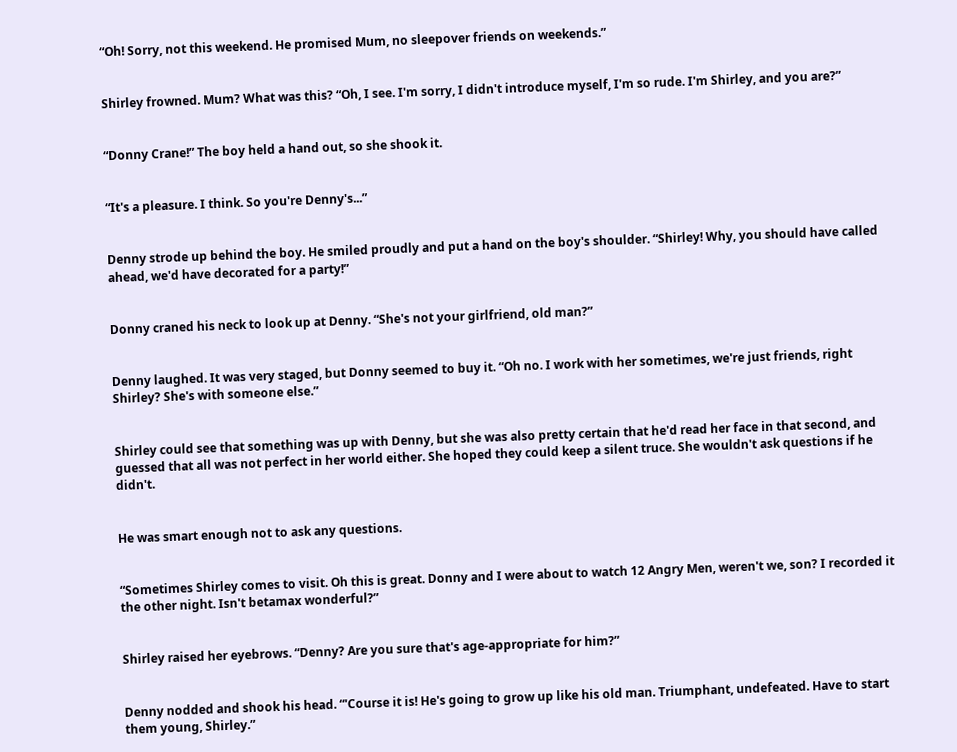“Oh! Sorry, not this weekend. He promised Mum, no sleepover friends on weekends.”


Shirley frowned. Mum? What was this? “Oh, I see. I'm sorry, I didn't introduce myself, I'm so rude. I'm Shirley, and you are?”


“Donny Crane!” The boy held a hand out, so she shook it.


“It's a pleasure. I think. So you're Denny's...”


Denny strode up behind the boy. He smiled proudly and put a hand on the boy's shoulder. “Shirley! Why, you should have called ahead, we'd have decorated for a party!”


Donny craned his neck to look up at Denny. “She's not your girlfriend, old man?”


Denny laughed. It was very staged, but Donny seemed to buy it. “Oh no. I work with her sometimes, we're just friends, right Shirley? She's with someone else.”


Shirley could see that something was up with Denny, but she was also pretty certain that he'd read her face in that second, and guessed that all was not perfect in her world either. She hoped they could keep a silent truce. She wouldn't ask questions if he didn't.


He was smart enough not to ask any questions.


“Sometimes Shirley comes to visit. Oh this is great. Donny and I were about to watch 12 Angry Men, weren't we, son? I recorded it the other night. Isn't betamax wonderful?”


Shirley raised her eyebrows. “Denny? Are you sure that's age-appropriate for him?”


Denny nodded and shook his head. “'Course it is! He's going to grow up like his old man. Triumphant, undefeated. Have to start them young, Shirley.”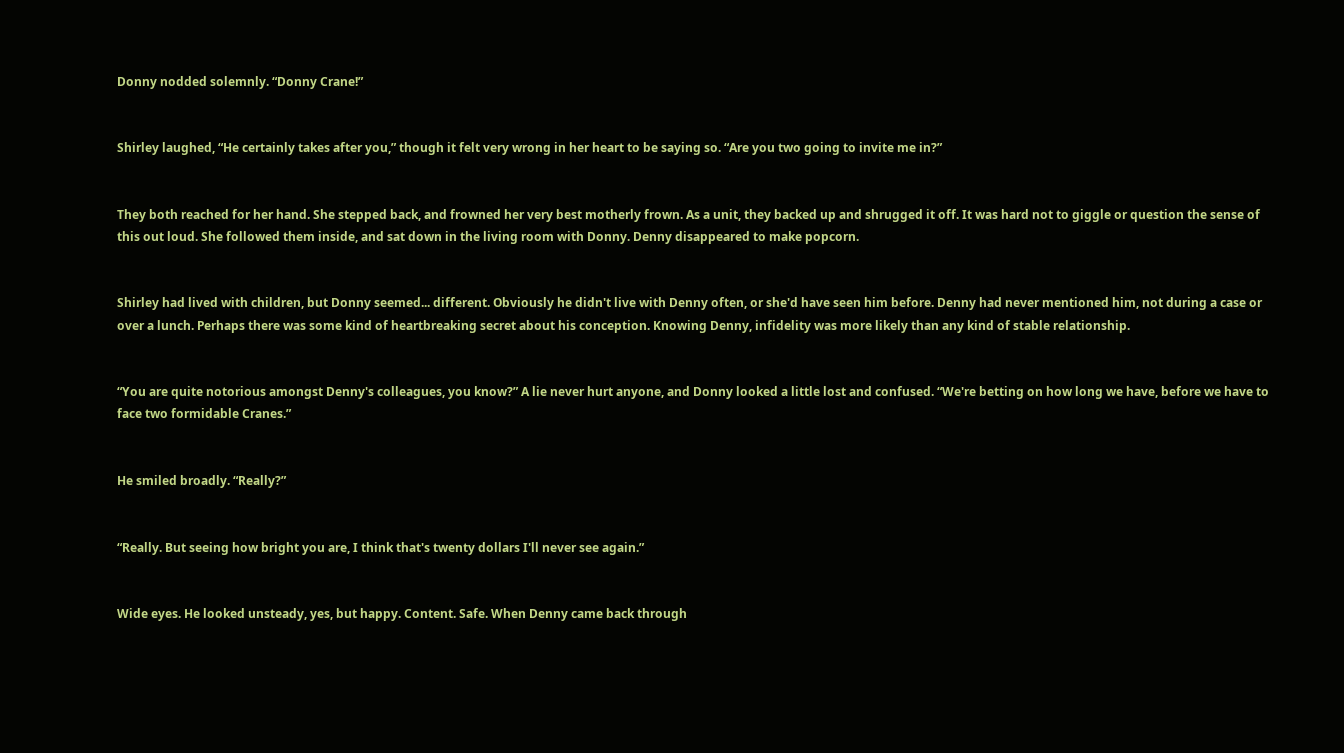Donny nodded solemnly. “Donny Crane!”


Shirley laughed, “He certainly takes after you,” though it felt very wrong in her heart to be saying so. “Are you two going to invite me in?”


They both reached for her hand. She stepped back, and frowned her very best motherly frown. As a unit, they backed up and shrugged it off. It was hard not to giggle or question the sense of this out loud. She followed them inside, and sat down in the living room with Donny. Denny disappeared to make popcorn.


Shirley had lived with children, but Donny seemed... different. Obviously he didn't live with Denny often, or she'd have seen him before. Denny had never mentioned him, not during a case or over a lunch. Perhaps there was some kind of heartbreaking secret about his conception. Knowing Denny, infidelity was more likely than any kind of stable relationship.


“You are quite notorious amongst Denny's colleagues, you know?” A lie never hurt anyone, and Donny looked a little lost and confused. “We're betting on how long we have, before we have to face two formidable Cranes.”


He smiled broadly. “Really?”


“Really. But seeing how bright you are, I think that's twenty dollars I'll never see again.”


Wide eyes. He looked unsteady, yes, but happy. Content. Safe. When Denny came back through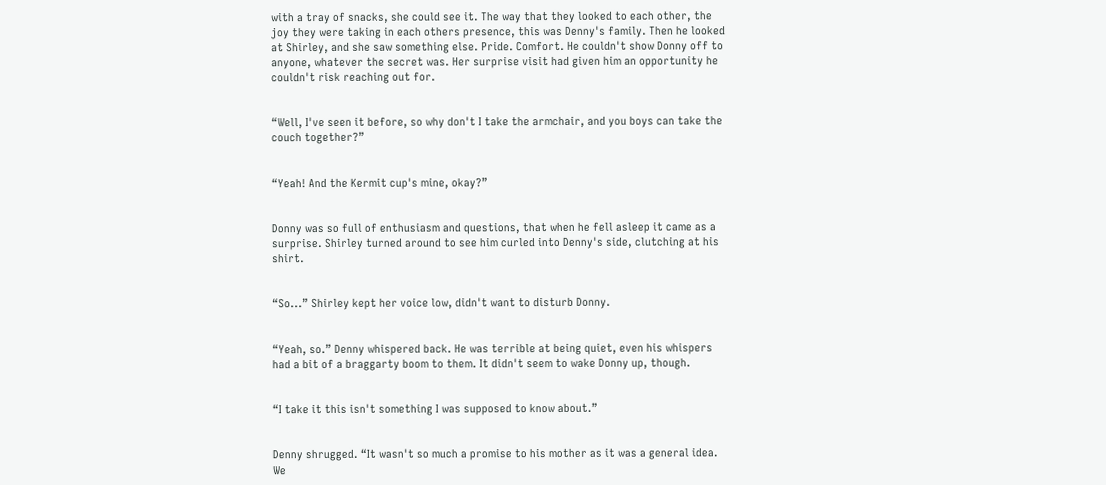with a tray of snacks, she could see it. The way that they looked to each other, the joy they were taking in each others presence, this was Denny's family. Then he looked at Shirley, and she saw something else. Pride. Comfort. He couldn't show Donny off to anyone, whatever the secret was. Her surprise visit had given him an opportunity he couldn't risk reaching out for.


“Well, I've seen it before, so why don't I take the armchair, and you boys can take the couch together?”


“Yeah! And the Kermit cup's mine, okay?”


Donny was so full of enthusiasm and questions, that when he fell asleep it came as a surprise. Shirley turned around to see him curled into Denny's side, clutching at his shirt.


“So...” Shirley kept her voice low, didn't want to disturb Donny.


“Yeah, so.” Denny whispered back. He was terrible at being quiet, even his whispers had a bit of a braggarty boom to them. It didn't seem to wake Donny up, though.


“I take it this isn't something I was supposed to know about.”


Denny shrugged. “It wasn't so much a promise to his mother as it was a general idea. We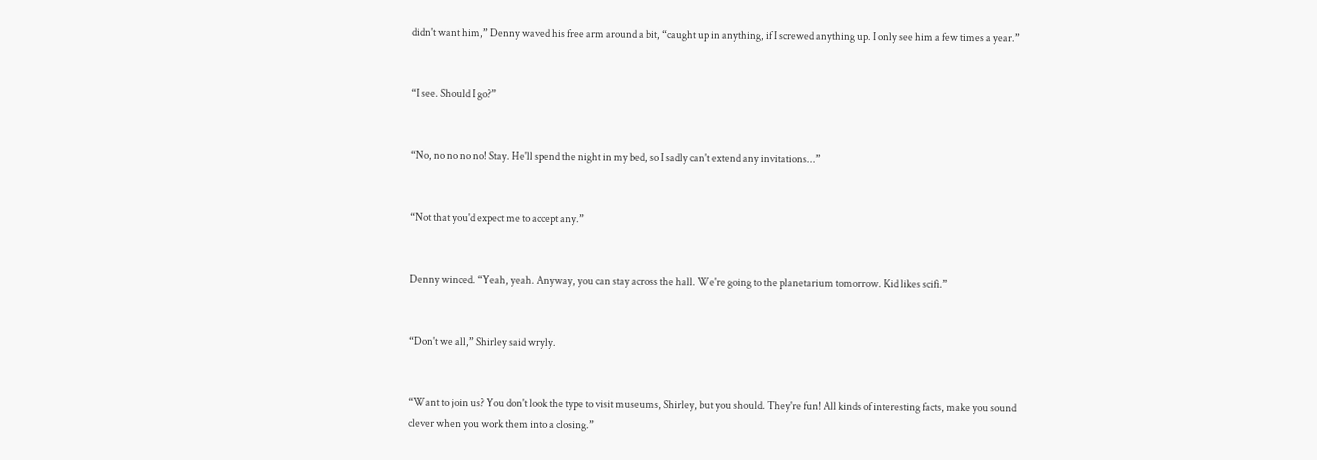didn't want him,” Denny waved his free arm around a bit, “caught up in anything, if I screwed anything up. I only see him a few times a year.”


“I see. Should I go?”


“No, no no no no! Stay. He'll spend the night in my bed, so I sadly can't extend any invitations...”


“Not that you'd expect me to accept any.”


Denny winced. “Yeah, yeah. Anyway, you can stay across the hall. We're going to the planetarium tomorrow. Kid likes scifi.”


“Don't we all,” Shirley said wryly.


“Want to join us? You don't look the type to visit museums, Shirley, but you should. They're fun! All kinds of interesting facts, make you sound clever when you work them into a closing.”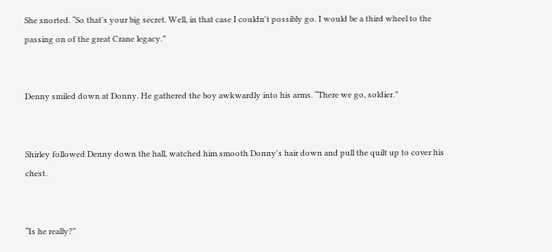She snorted. “So that's your big secret. Well, in that case I couldn't possibly go. I would be a third wheel to the passing on of the great Crane legacy.”


Denny smiled down at Donny. He gathered the boy awkwardly into his arms. “There we go, soldier.”


Shirley followed Denny down the hall, watched him smooth Donny's hair down and pull the quilt up to cover his chest.


“Is he really?”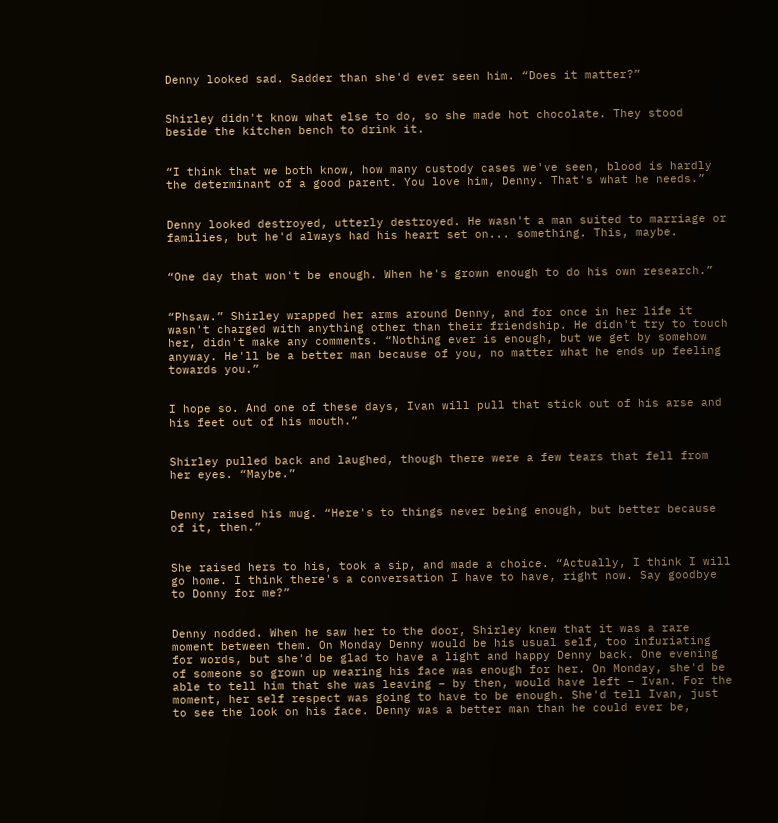Denny looked sad. Sadder than she'd ever seen him. “Does it matter?”


Shirley didn't know what else to do, so she made hot chocolate. They stood beside the kitchen bench to drink it.


“I think that we both know, how many custody cases we've seen, blood is hardly the determinant of a good parent. You love him, Denny. That's what he needs.”


Denny looked destroyed, utterly destroyed. He wasn't a man suited to marriage or families, but he'd always had his heart set on... something. This, maybe.


“One day that won't be enough. When he's grown enough to do his own research.”


“Phsaw.” Shirley wrapped her arms around Denny, and for once in her life it wasn't charged with anything other than their friendship. He didn't try to touch her, didn't make any comments. “Nothing ever is enough, but we get by somehow anyway. He'll be a better man because of you, no matter what he ends up feeling towards you.”


I hope so. And one of these days, Ivan will pull that stick out of his arse and his feet out of his mouth.”


Shirley pulled back and laughed, though there were a few tears that fell from her eyes. “Maybe.”


Denny raised his mug. “Here's to things never being enough, but better because of it, then.”


She raised hers to his, took a sip, and made a choice. “Actually, I think I will go home. I think there's a conversation I have to have, right now. Say goodbye to Donny for me?”


Denny nodded. When he saw her to the door, Shirley knew that it was a rare moment between them. On Monday Denny would be his usual self, too infuriating for words, but she'd be glad to have a light and happy Denny back. One evening of someone so grown up wearing his face was enough for her. On Monday, she'd be able to tell him that she was leaving – by then, would have left – Ivan. For the moment, her self respect was going to have to be enough. She'd tell Ivan, just to see the look on his face. Denny was a better man than he could ever be,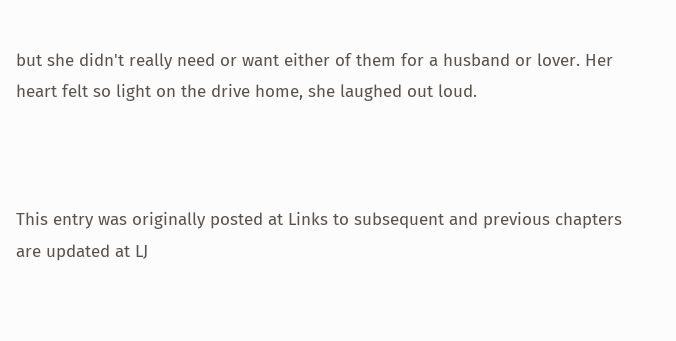but she didn't really need or want either of them for a husband or lover. Her heart felt so light on the drive home, she laughed out loud.



This entry was originally posted at Links to subsequent and previous chapters are updated at LJ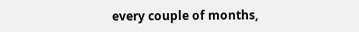every couple of months,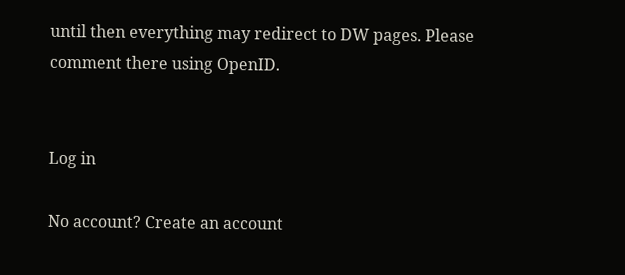until then everything may redirect to DW pages. Please comment there using OpenID.


Log in

No account? Create an account